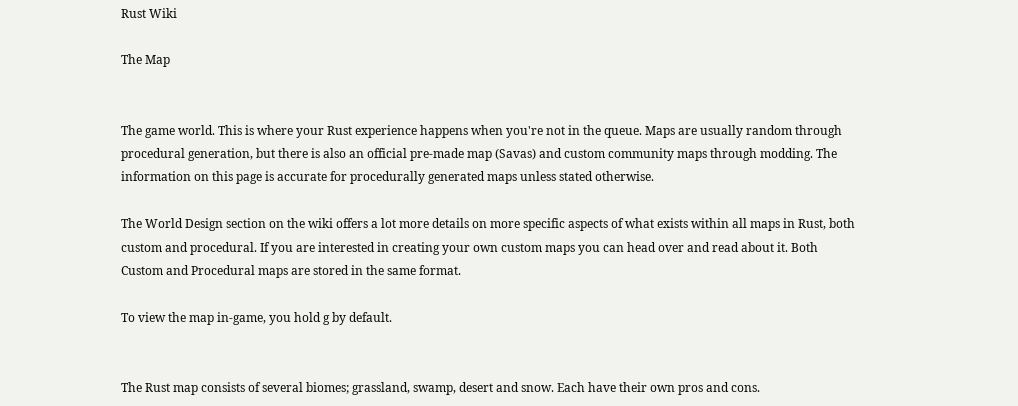Rust Wiki

The Map


The game world. This is where your Rust experience happens when you're not in the queue. Maps are usually random through procedural generation, but there is also an official pre-made map (Savas) and custom community maps through modding. The information on this page is accurate for procedurally generated maps unless stated otherwise.

The World Design section on the wiki offers a lot more details on more specific aspects of what exists within all maps in Rust, both custom and procedural. If you are interested in creating your own custom maps you can head over and read about it. Both Custom and Procedural maps are stored in the same format.

To view the map in-game, you hold g by default.


The Rust map consists of several biomes; grassland, swamp, desert and snow. Each have their own pros and cons.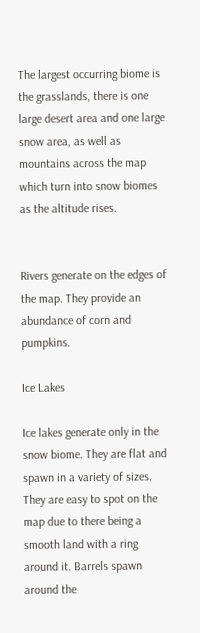The largest occurring biome is the grasslands, there is one large desert area and one large snow area, as well as mountains across the map which turn into snow biomes as the altitude rises.


Rivers generate on the edges of the map. They provide an abundance of corn and pumpkins.

Ice Lakes

Ice lakes generate only in the snow biome. They are flat and spawn in a variety of sizes. They are easy to spot on the map due to there being a smooth land with a ring around it. Barrels spawn around the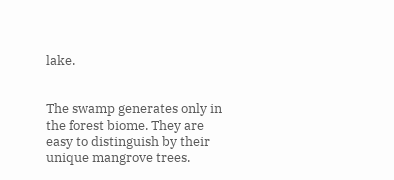lake.


The swamp generates only in the forest biome. They are easy to distinguish by their unique mangrove trees.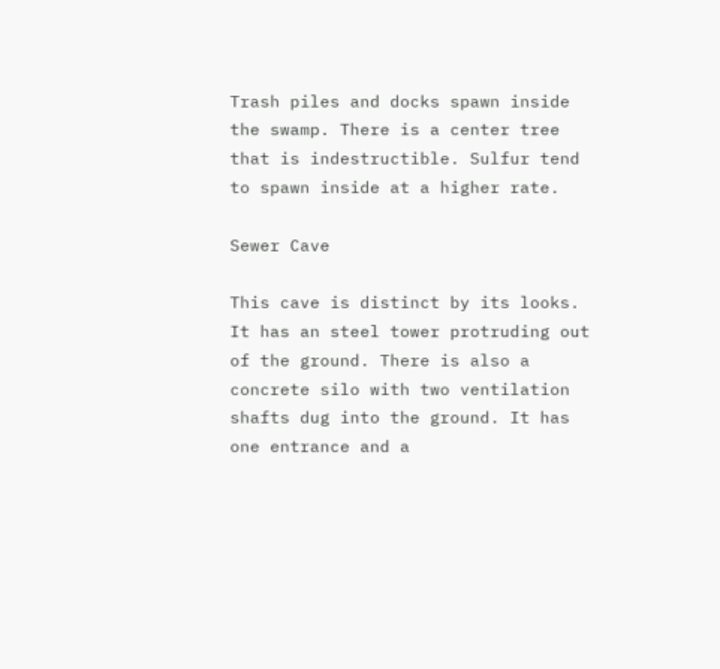Trash piles and docks spawn inside the swamp. There is a center tree that is indestructible. Sulfur tend to spawn inside at a higher rate.

Sewer Cave

This cave is distinct by its looks. It has an steel tower protruding out of the ground. There is also a concrete silo with two ventilation shafts dug into the ground. It has one entrance and a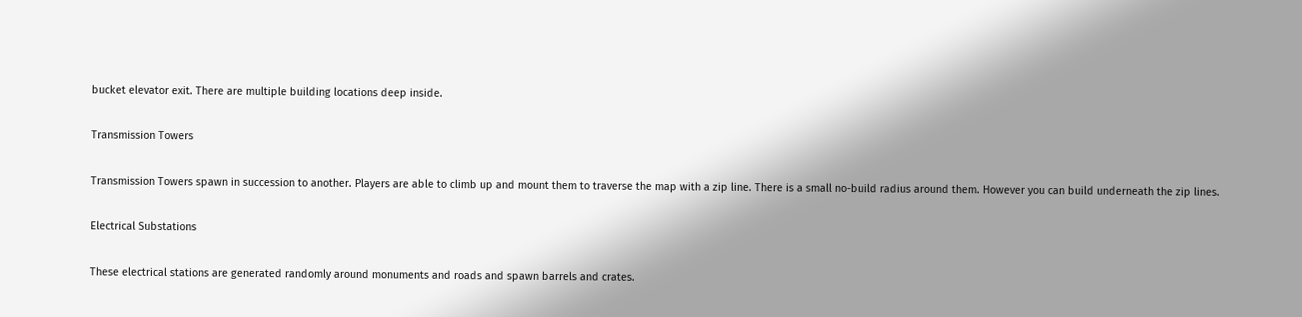bucket elevator exit. There are multiple building locations deep inside.

Transmission Towers

Transmission Towers spawn in succession to another. Players are able to climb up and mount them to traverse the map with a zip line. There is a small no-build radius around them. However you can build underneath the zip lines.

Electrical Substations

These electrical stations are generated randomly around monuments and roads and spawn barrels and crates.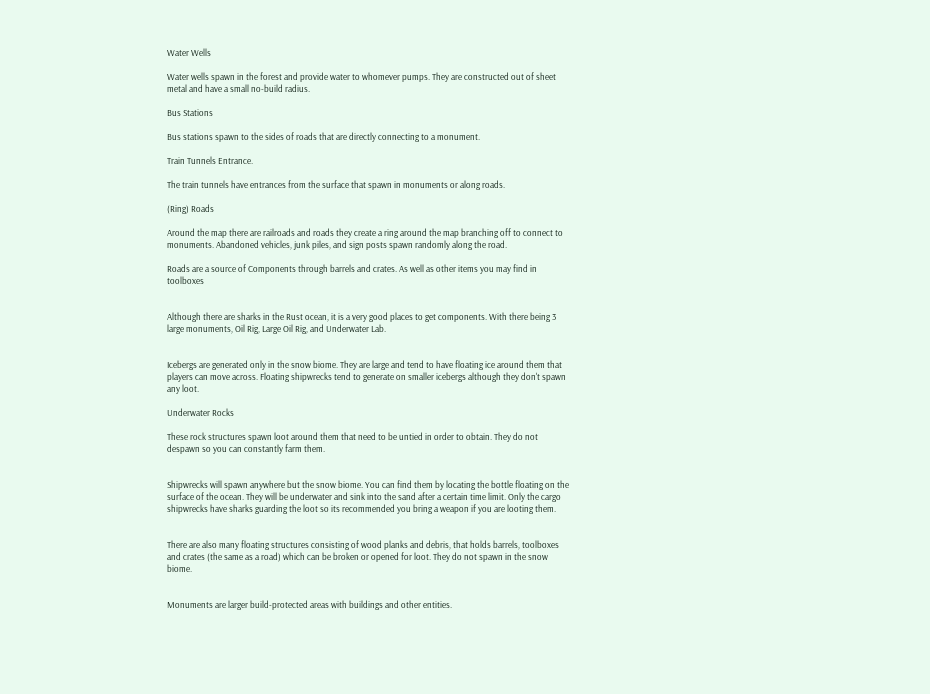Water Wells

Water wells spawn in the forest and provide water to whomever pumps. They are constructed out of sheet metal and have a small no-build radius.

Bus Stations

Bus stations spawn to the sides of roads that are directly connecting to a monument.

Train Tunnels Entrance.

The train tunnels have entrances from the surface that spawn in monuments or along roads.

(Ring) Roads

Around the map there are railroads and roads they create a ring around the map branching off to connect to monuments. Abandoned vehicles, junk piles, and sign posts spawn randomly along the road.

Roads are a source of Components through barrels and crates. As well as other items you may find in toolboxes


Although there are sharks in the Rust ocean, it is a very good places to get components. With there being 3 large monuments, Oil Rig, Large Oil Rig, and Underwater Lab.


Icebergs are generated only in the snow biome. They are large and tend to have floating ice around them that players can move across. Floating shipwrecks tend to generate on smaller icebergs although they don't spawn any loot.

Underwater Rocks

These rock structures spawn loot around them that need to be untied in order to obtain. They do not despawn so you can constantly farm them.


Shipwrecks will spawn anywhere but the snow biome. You can find them by locating the bottle floating on the surface of the ocean. They will be underwater and sink into the sand after a certain time limit. Only the cargo shipwrecks have sharks guarding the loot so its recommended you bring a weapon if you are looting them.


There are also many floating structures consisting of wood planks and debris, that holds barrels, toolboxes and crates (the same as a road) which can be broken or opened for loot. They do not spawn in the snow biome.


Monuments are larger build-protected areas with buildings and other entities.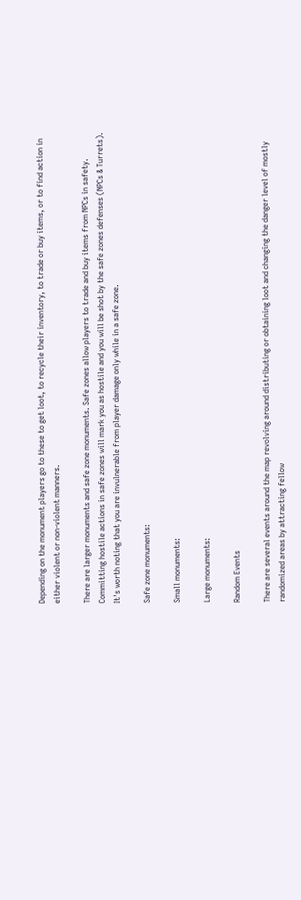Depending on the monument players go to these to get loot, to recycle their inventory, to trade or buy items, or to find action in either violent or non-violent manners.

There are larger monuments and safe zone monuments. Safe zones allow players to trade and buy items from NPCs in safety. Committing hostile actions in safe zones will mark you as hostile and you will be shot by the safe zones defenses (NPCs & Turrets). It's worth noting that you are invulnerable from player damage only while in a safe zone.

Safe zone monuments:

Small monuments:

Large monuments:

Random Events

There are several events around the map revolving around distributing or obtaining loot and changing the danger level of mostly randomized areas by attracting fellow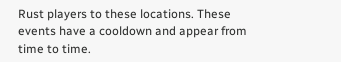Rust players to these locations. These events have a cooldown and appear from time to time.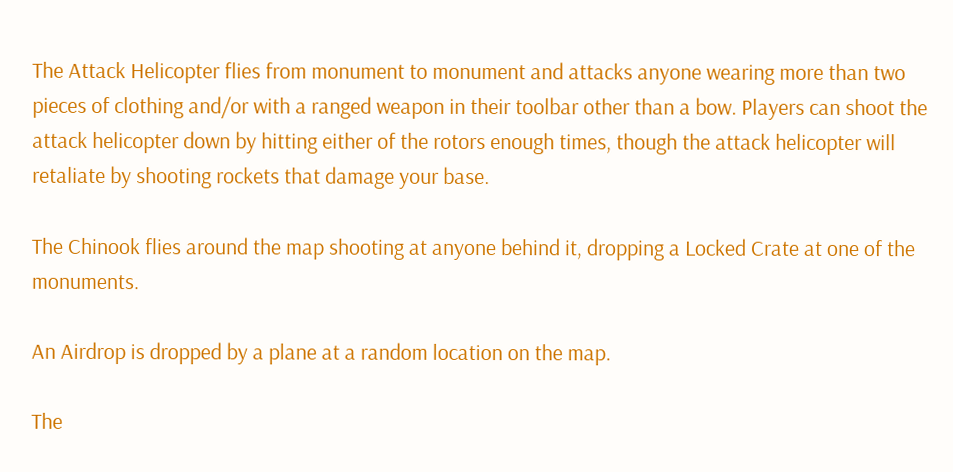The Attack Helicopter flies from monument to monument and attacks anyone wearing more than two pieces of clothing and/or with a ranged weapon in their toolbar other than a bow. Players can shoot the attack helicopter down by hitting either of the rotors enough times, though the attack helicopter will retaliate by shooting rockets that damage your base.

The Chinook flies around the map shooting at anyone behind it, dropping a Locked Crate at one of the monuments.

An Airdrop is dropped by a plane at a random location on the map.

The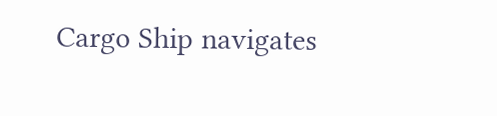Cargo Ship navigates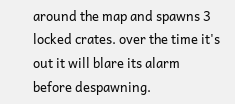around the map and spawns 3 locked crates. over the time it's out it will blare its alarm before despawning.